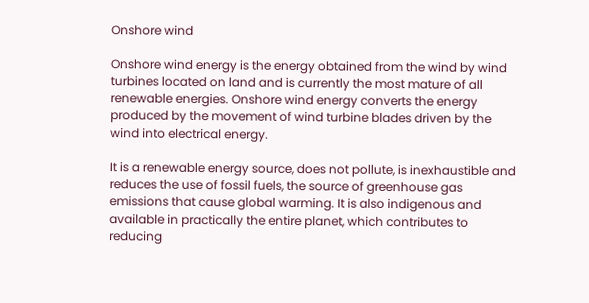Onshore wind

Onshore wind energy is the energy obtained from the wind by wind turbines located on land and is currently the most mature of all renewable energies. Onshore wind energy converts the energy produced by the movement of wind turbine blades driven by the wind into electrical energy.

It is a renewable energy source, does not pollute, is inexhaustible and reduces the use of fossil fuels, the source of greenhouse gas emissions that cause global warming. It is also indigenous and available in practically the entire planet, which contributes to reducing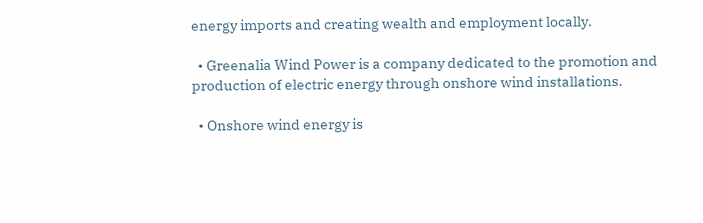energy imports and creating wealth and employment locally.

  • Greenalia Wind Power is a company dedicated to the promotion and production of electric energy through onshore wind installations.

  • Onshore wind energy is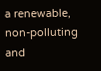a renewable, non-polluting and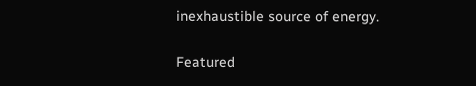inexhaustible source of energy.

Featured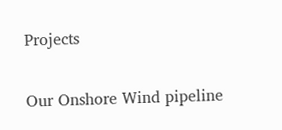Projects

Our Onshore Wind pipeline